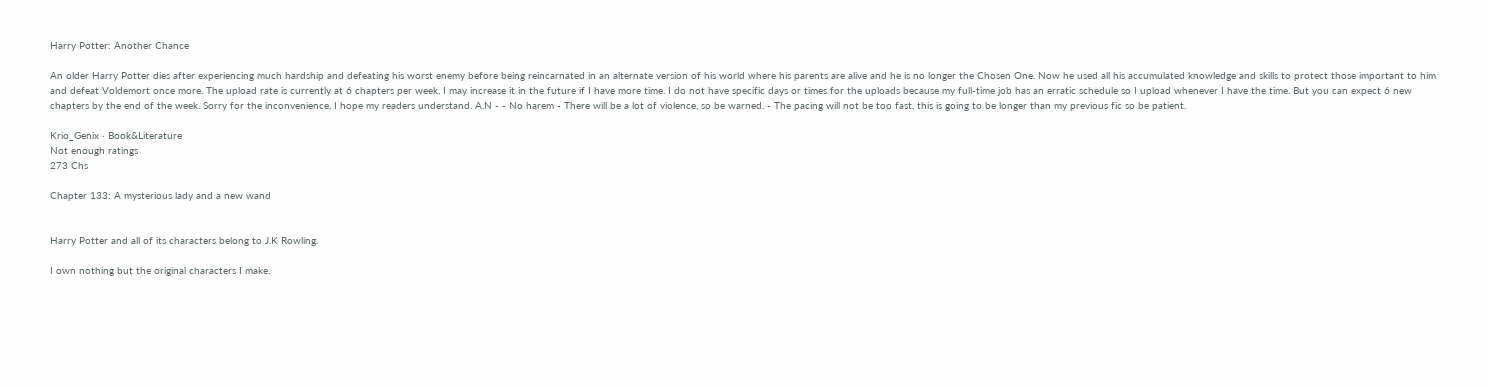Harry Potter: Another Chance

An older Harry Potter dies after experiencing much hardship and defeating his worst enemy before being reincarnated in an alternate version of his world where his parents are alive and he is no longer the Chosen One. Now he used all his accumulated knowledge and skills to protect those important to him and defeat Voldemort once more. The upload rate is currently at 6 chapters per week, I may increase it in the future if I have more time. I do not have specific days or times for the uploads because my full-time job has an erratic schedule so I upload whenever I have the time. But you can expect 6 new chapters by the end of the week. Sorry for the inconvenience, I hope my readers understand. A.N - - No harem - There will be a lot of violence, so be warned. - The pacing will not be too fast, this is going to be longer than my previous fic so be patient.

Krio_Genix · Book&Literature
Not enough ratings
273 Chs

Chapter 133: A mysterious lady and a new wand


Harry Potter and all of its characters belong to J.K Rowling.

I own nothing but the original characters I make.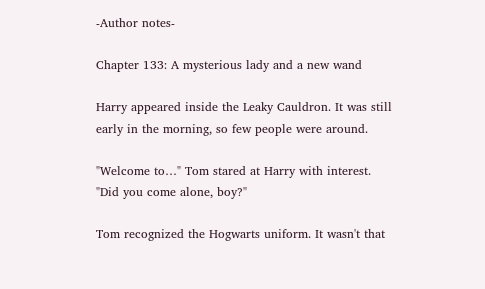-Author notes-

Chapter 133: A mysterious lady and a new wand

Harry appeared inside the Leaky Cauldron. It was still early in the morning, so few people were around.

"Welcome to…" Tom stared at Harry with interest. "Did you come alone, boy?"

Tom recognized the Hogwarts uniform. It wasn't that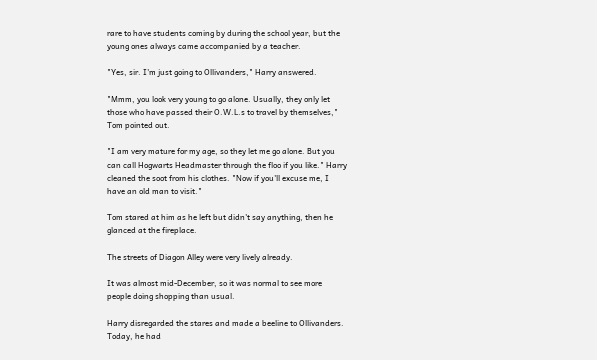rare to have students coming by during the school year, but the young ones always came accompanied by a teacher.

"Yes, sir. I'm just going to Ollivanders," Harry answered.

"Mmm, you look very young to go alone. Usually, they only let those who have passed their O.W.L.s to travel by themselves," Tom pointed out.

"I am very mature for my age, so they let me go alone. But you can call Hogwarts Headmaster through the floo if you like." Harry cleaned the soot from his clothes. "Now if you'll excuse me, I have an old man to visit."

Tom stared at him as he left but didn't say anything, then he glanced at the fireplace.

The streets of Diagon Alley were very lively already.

It was almost mid-December, so it was normal to see more people doing shopping than usual.

Harry disregarded the stares and made a beeline to Ollivanders. Today, he had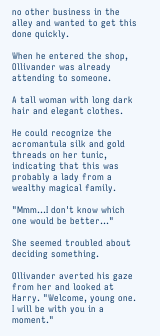no other business in the alley and wanted to get this done quickly.

When he entered the shop, Ollivander was already attending to someone.

A tall woman with long dark hair and elegant clothes.

He could recognize the acromantula silk and gold threads on her tunic, indicating that this was probably a lady from a wealthy magical family.

"Mmm…I don't know which one would be better…"

She seemed troubled about deciding something.

Ollivander averted his gaze from her and looked at Harry. "Welcome, young one. I will be with you in a moment."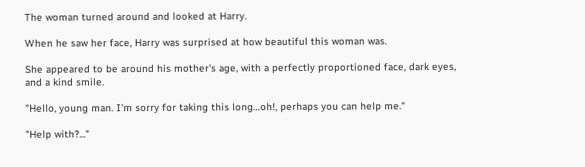The woman turned around and looked at Harry.

When he saw her face, Harry was surprised at how beautiful this woman was.

She appeared to be around his mother's age, with a perfectly proportioned face, dark eyes, and a kind smile.

"Hello, young man. I'm sorry for taking this long…oh!, perhaps you can help me."

"Help with?..."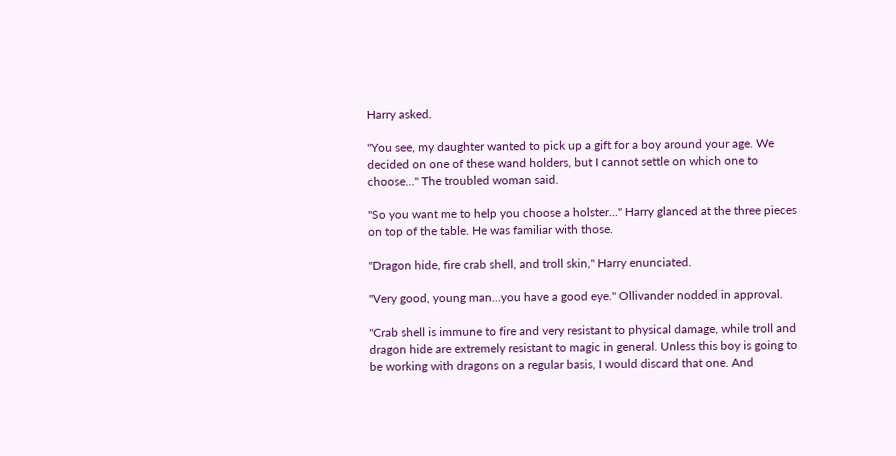Harry asked.

"You see, my daughter wanted to pick up a gift for a boy around your age. We decided on one of these wand holders, but I cannot settle on which one to choose..." The troubled woman said.

"So you want me to help you choose a holster…" Harry glanced at the three pieces on top of the table. He was familiar with those.

"Dragon hide, fire crab shell, and troll skin," Harry enunciated.

"Very good, young man…you have a good eye." Ollivander nodded in approval.

"Crab shell is immune to fire and very resistant to physical damage, while troll and dragon hide are extremely resistant to magic in general. Unless this boy is going to be working with dragons on a regular basis, I would discard that one. And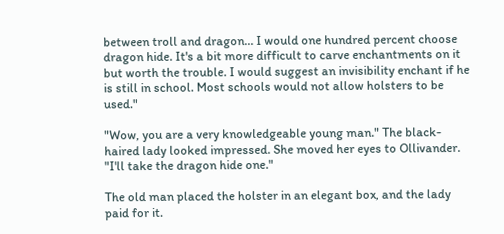between troll and dragon… I would one hundred percent choose dragon hide. It's a bit more difficult to carve enchantments on it but worth the trouble. I would suggest an invisibility enchant if he is still in school. Most schools would not allow holsters to be used."

"Wow, you are a very knowledgeable young man." The black-haired lady looked impressed. She moved her eyes to Ollivander. "I'll take the dragon hide one."

The old man placed the holster in an elegant box, and the lady paid for it.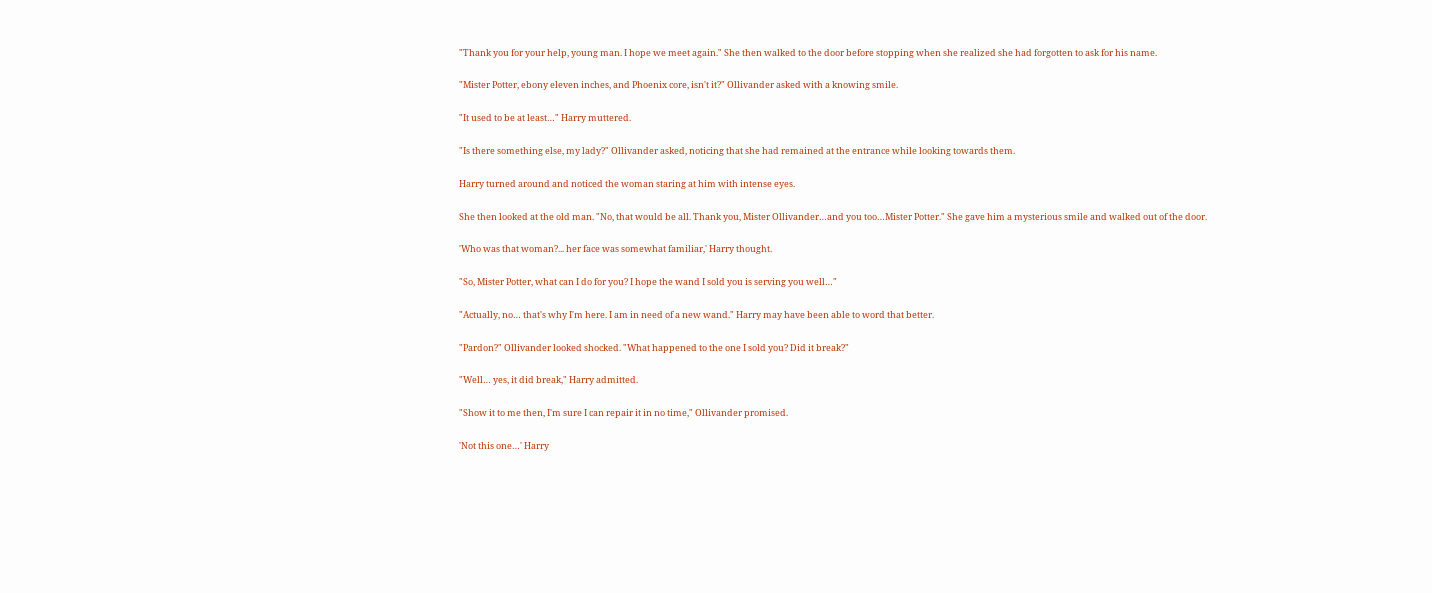"Thank you for your help, young man. I hope we meet again." She then walked to the door before stopping when she realized she had forgotten to ask for his name.

"Mister Potter, ebony eleven inches, and Phoenix core, isn't it?" Ollivander asked with a knowing smile.

"It used to be at least…" Harry muttered.

"Is there something else, my lady?" Ollivander asked, noticing that she had remained at the entrance while looking towards them.

Harry turned around and noticed the woman staring at him with intense eyes.

She then looked at the old man. "No, that would be all. Thank you, Mister Ollivander…and you too…Mister Potter." She gave him a mysterious smile and walked out of the door.

'Who was that woman?... her face was somewhat familiar,' Harry thought.

"So, Mister Potter, what can I do for you? I hope the wand I sold you is serving you well…"

"Actually, no… that's why I'm here. I am in need of a new wand." Harry may have been able to word that better.

"Pardon?" Ollivander looked shocked. "What happened to the one I sold you? Did it break?"

"Well… yes, it did break," Harry admitted.

"Show it to me then, I'm sure I can repair it in no time," Ollivander promised.

'Not this one…' Harry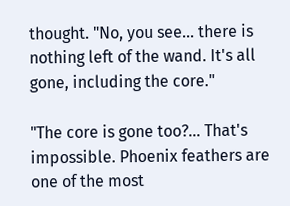thought. "No, you see… there is nothing left of the wand. It's all gone, including the core."

"The core is gone too?... That's impossible. Phoenix feathers are one of the most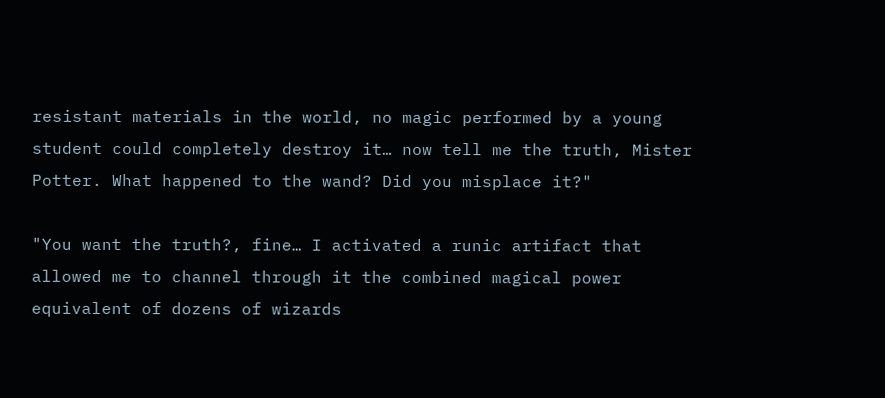resistant materials in the world, no magic performed by a young student could completely destroy it… now tell me the truth, Mister Potter. What happened to the wand? Did you misplace it?"

"You want the truth?, fine… I activated a runic artifact that allowed me to channel through it the combined magical power equivalent of dozens of wizards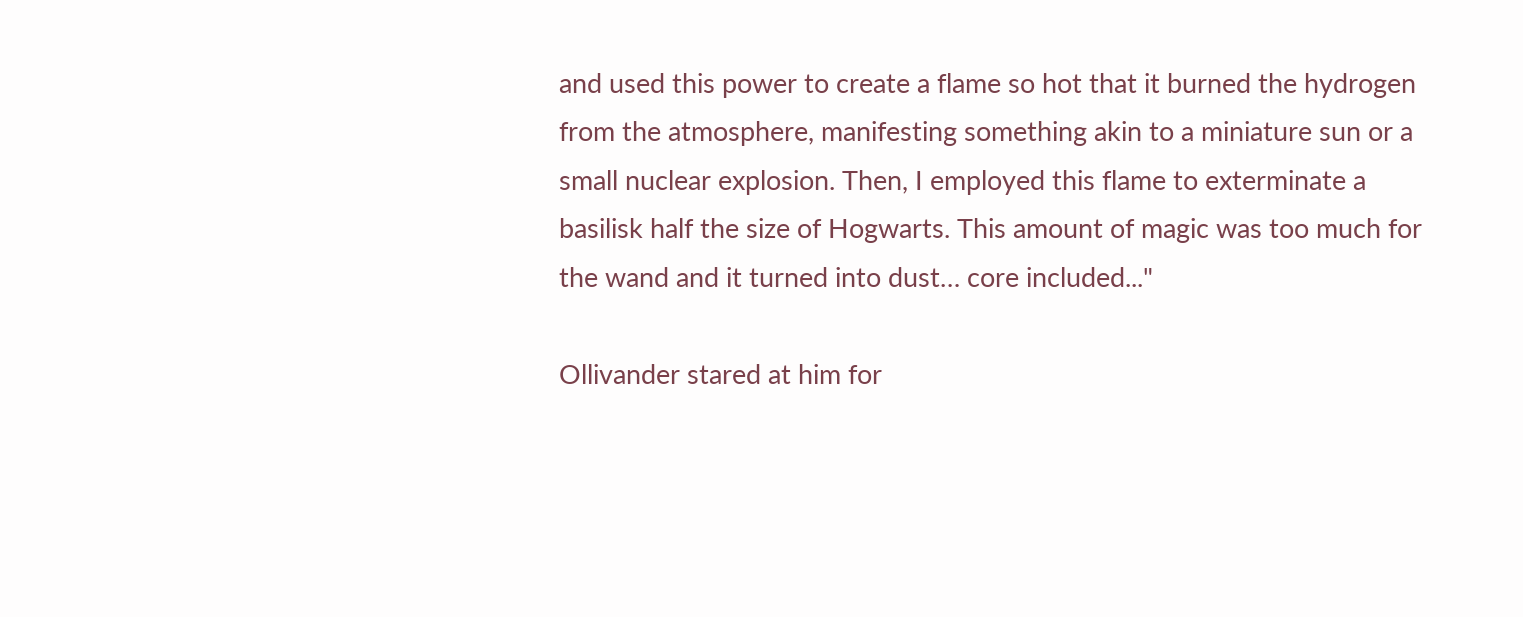and used this power to create a flame so hot that it burned the hydrogen from the atmosphere, manifesting something akin to a miniature sun or a small nuclear explosion. Then, I employed this flame to exterminate a basilisk half the size of Hogwarts. This amount of magic was too much for the wand and it turned into dust… core included..."

Ollivander stared at him for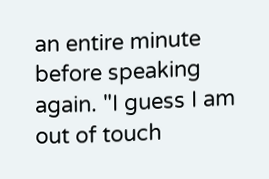an entire minute before speaking again. "I guess I am out of touch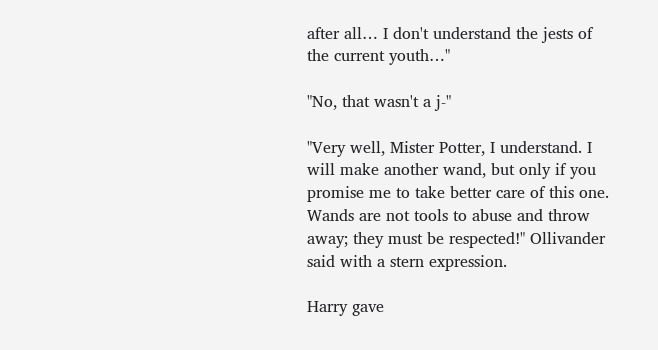after all… I don't understand the jests of the current youth…"

"No, that wasn't a j-"

"Very well, Mister Potter, I understand. I will make another wand, but only if you promise me to take better care of this one. Wands are not tools to abuse and throw away; they must be respected!" Ollivander said with a stern expression.

Harry gave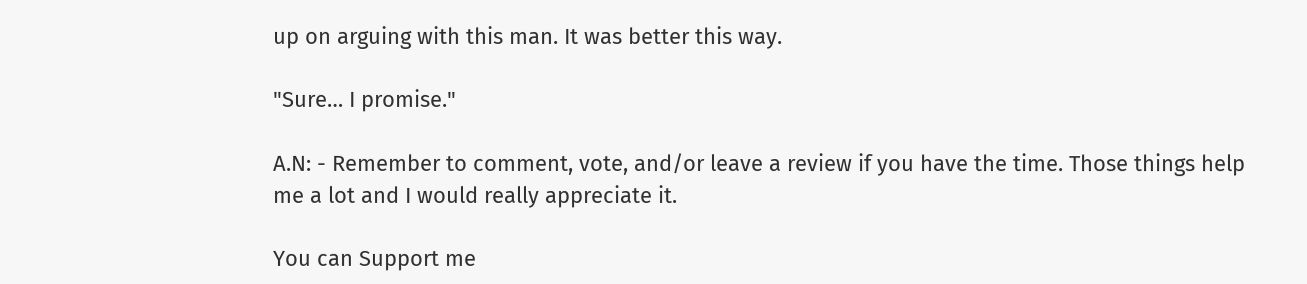up on arguing with this man. It was better this way.

"Sure… I promise."

A.N: - Remember to comment, vote, and/or leave a review if you have the time. Those things help me a lot and I would really appreciate it.

You can Support me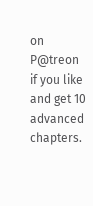on P@treon if you like and get 10 advanced chapters.